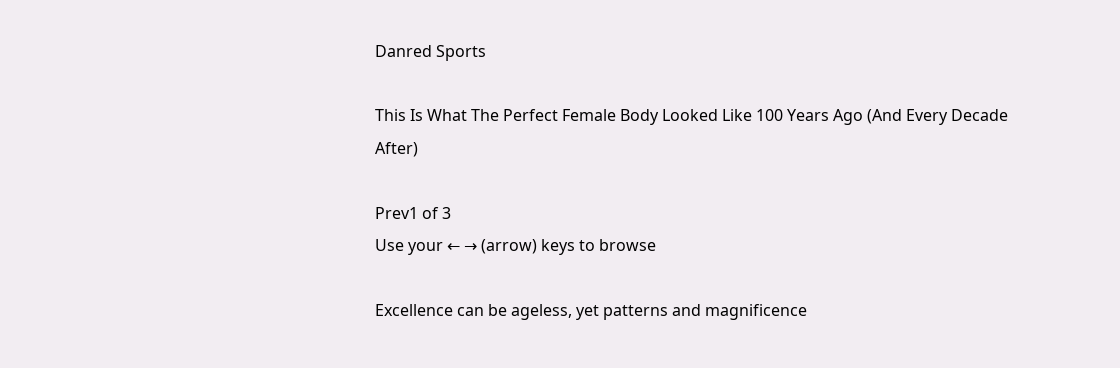Danred Sports

This Is What The Perfect Female Body Looked Like 100 Years Ago (And Every Decade After)

Prev1 of 3
Use your ← → (arrow) keys to browse

Excellence can be ageless, yet patterns and magnificence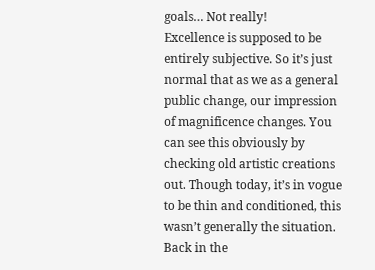goals… Not really!
Excellence is supposed to be entirely subjective. So it’s just normal that as we as a general public change, our impression of magnificence changes. You can see this obviously by checking old artistic creations out. Though today, it’s in vogue to be thin and conditioned, this wasn’t generally the situation. Back in the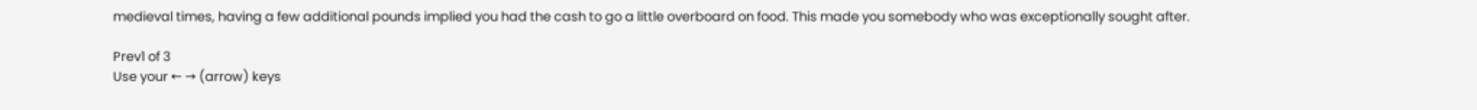medieval times, having a few additional pounds implied you had the cash to go a little overboard on food. This made you somebody who was exceptionally sought after.

Prev1 of 3
Use your ← → (arrow) keys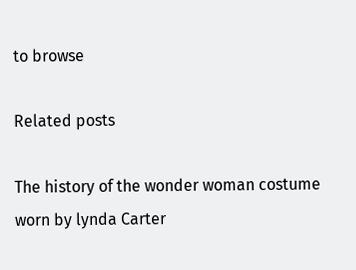to browse

Related posts

The history of the wonder woman costume worn by lynda Carter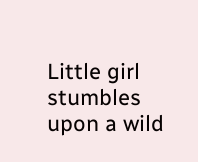Little girl stumbles upon a wild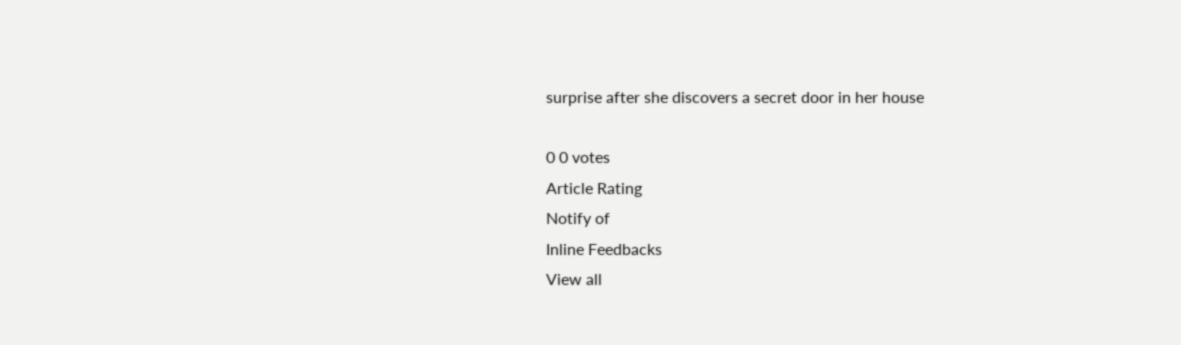surprise after she discovers a secret door in her house

0 0 votes
Article Rating
Notify of
Inline Feedbacks
View all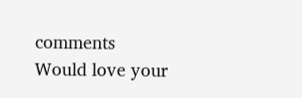comments
Would love your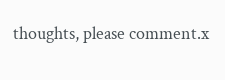thoughts, please comment.x